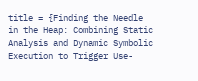title = {Finding the Needle in the Heap: Combining Static Analysis and Dynamic Symbolic Execution to Trigger Use-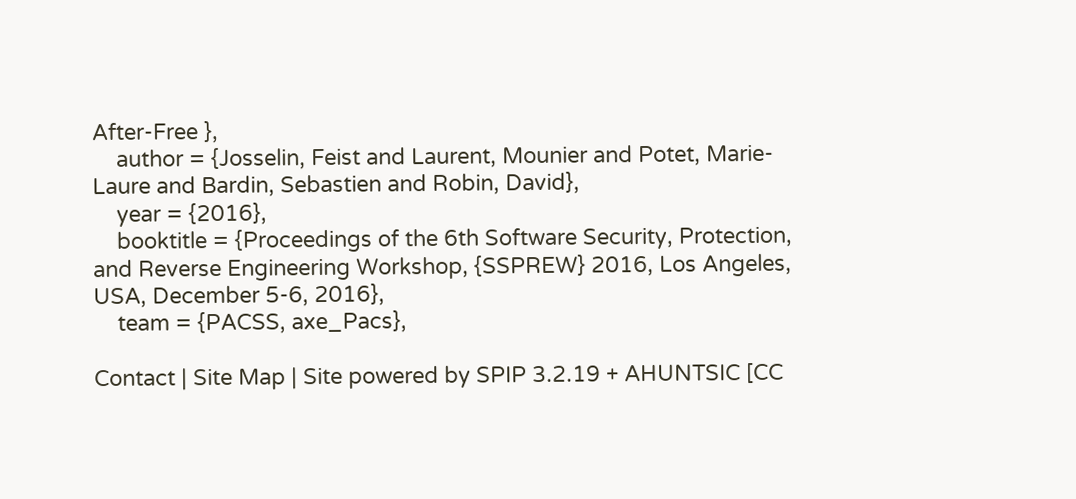After-Free },
    author = {Josselin, Feist and Laurent, Mounier and Potet, Marie-Laure and Bardin, Sebastien and Robin, David},
    year = {2016},
    booktitle = {Proceedings of the 6th Software Security, Protection, and Reverse Engineering Workshop, {SSPREW} 2016, Los Angeles, USA, December 5-6, 2016},
    team = {PACSS, axe_Pacs},

Contact | Site Map | Site powered by SPIP 3.2.19 + AHUNTSIC [CC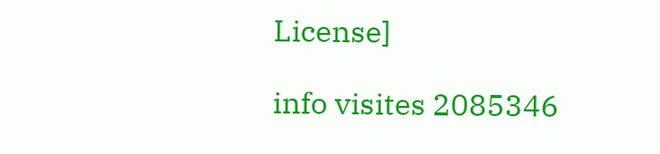License]

info visites 2085346